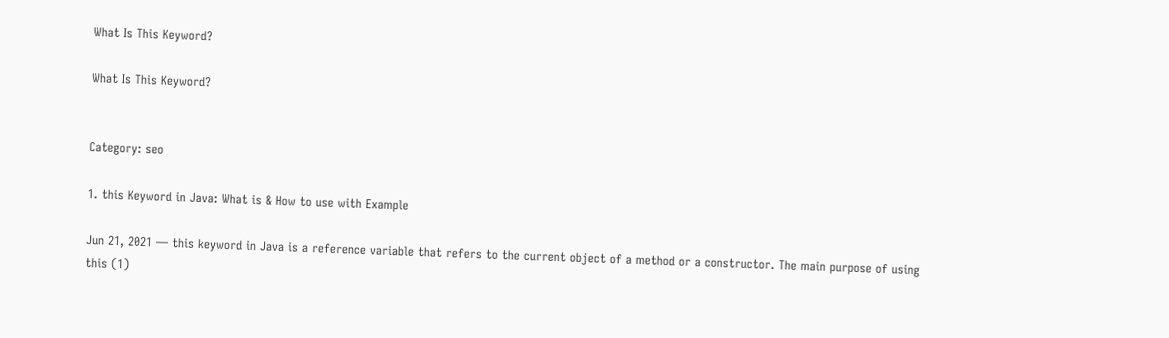What Is This Keyword?

What Is This Keyword?


Category: seo

1. this Keyword in Java: What is & How to use with Example

Jun 21, 2021 — this keyword in Java is a reference variable that refers to the current object of a method or a constructor. The main purpose of using this (1)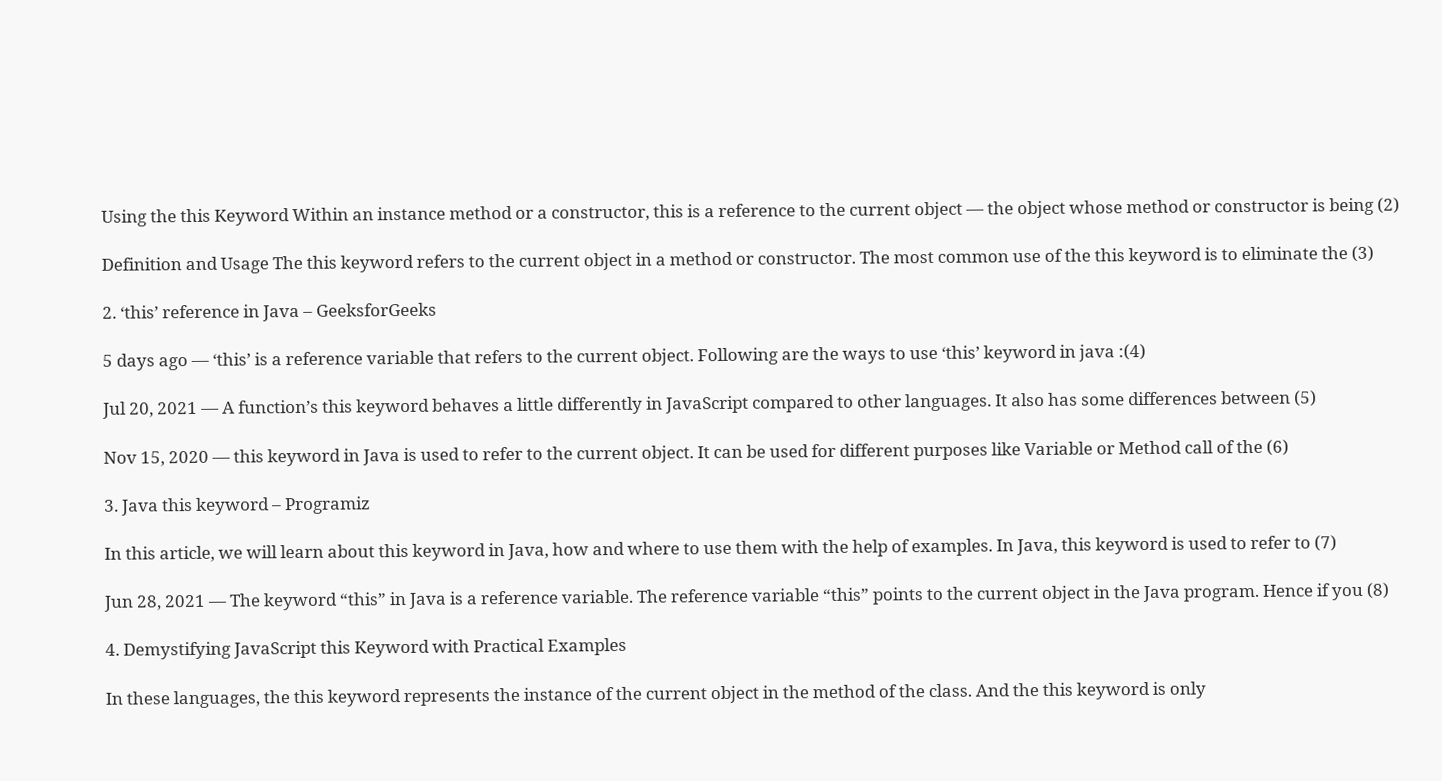Using the this Keyword Within an instance method or a constructor, this is a reference to the current object — the object whose method or constructor is being (2)

Definition and Usage The this keyword refers to the current object in a method or constructor. The most common use of the this keyword is to eliminate the (3)

2. ‘this’ reference in Java – GeeksforGeeks

5 days ago — ‘this’ is a reference variable that refers to the current object. Following are the ways to use ‘this’ keyword in java :(4)

Jul 20, 2021 — A function’s this keyword behaves a little differently in JavaScript compared to other languages. It also has some differences between (5)

Nov 15, 2020 — this keyword in Java is used to refer to the current object. It can be used for different purposes like Variable or Method call of the (6)

3. Java this keyword – Programiz

In this article, we will learn about this keyword in Java, how and where to use them with the help of examples. In Java, this keyword is used to refer to (7)

Jun 28, 2021 — The keyword “this” in Java is a reference variable. The reference variable “this” points to the current object in the Java program. Hence if you (8)

4. Demystifying JavaScript this Keyword with Practical Examples

In these languages, the this keyword represents the instance of the current object in the method of the class. And the this keyword is only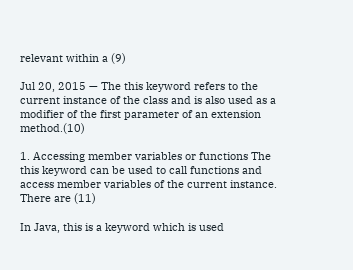relevant within a (9)

Jul 20, 2015 — The this keyword refers to the current instance of the class and is also used as a modifier of the first parameter of an extension method.(10)

1. Accessing member variables or functions The this keyword can be used to call functions and access member variables of the current instance. There are (11)

In Java, this is a keyword which is used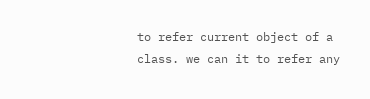to refer current object of a class. we can it to refer any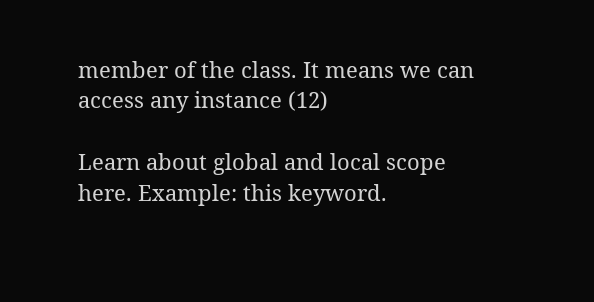member of the class. It means we can access any instance (12)

Learn about global and local scope here. Example: this keyword.